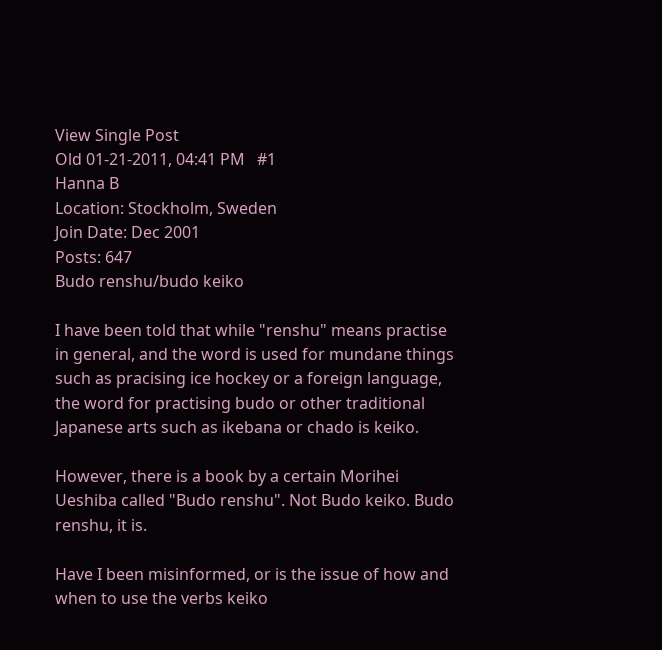View Single Post
Old 01-21-2011, 04:41 PM   #1
Hanna B
Location: Stockholm, Sweden
Join Date: Dec 2001
Posts: 647
Budo renshu/budo keiko

I have been told that while "renshu" means practise in general, and the word is used for mundane things such as pracising ice hockey or a foreign language, the word for practising budo or other traditional Japanese arts such as ikebana or chado is keiko.

However, there is a book by a certain Morihei Ueshiba called "Budo renshu". Not Budo keiko. Budo renshu, it is.

Have I been misinformed, or is the issue of how and when to use the verbs keiko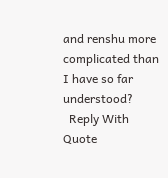and renshu more complicated than I have so far understood?
  Reply With Quote